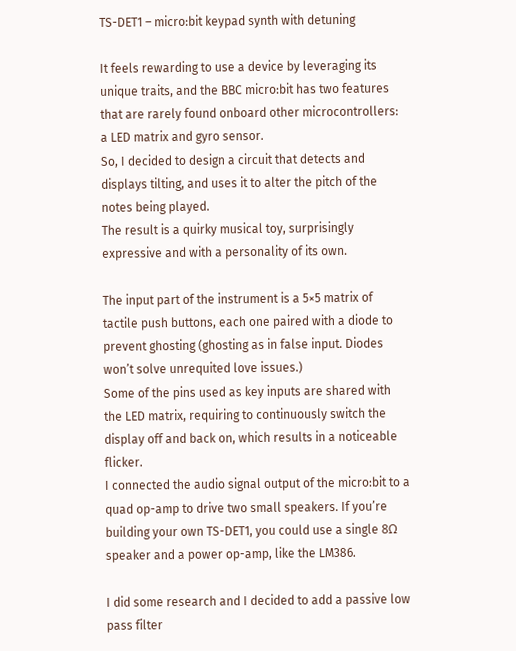TS-DET1 – micro:bit keypad synth with detuning

It feels rewarding to use a device by leveraging its unique traits, and the BBC micro:bit has two features that are rarely found onboard other microcontrollers: a LED matrix and gyro sensor.
So, I decided to design a circuit that detects and displays tilting, and uses it to alter the pitch of the notes being played.
The result is a quirky musical toy, surprisingly expressive and with a personality of its own.

The input part of the instrument is a 5×5 matrix of tactile push buttons, each one paired with a diode to prevent ghosting (ghosting as in false input. Diodes won’t solve unrequited love issues.)
Some of the pins used as key inputs are shared with the LED matrix, requiring to continuously switch the display off and back on, which results in a noticeable flicker.
I connected the audio signal output of the micro:bit to a quad op-amp to drive two small speakers. If you’re building your own TS-DET1, you could use a single 8Ω speaker and a power op-amp, like the LM386.

I did some research and I decided to add a passive low pass filter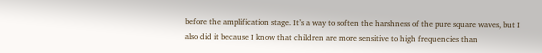before the amplification stage. It’s a way to soften the harshness of the pure square waves, but I also did it because I know that children are more sensitive to high frequencies than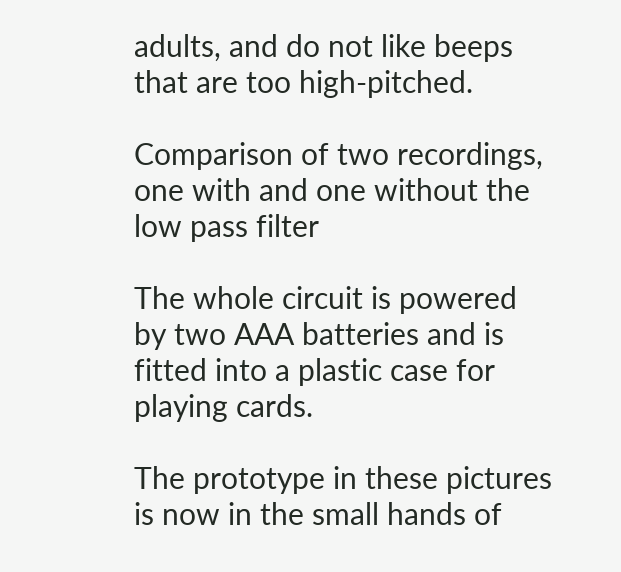adults, and do not like beeps that are too high-pitched.

Comparison of two recordings, one with and one without the low pass filter

The whole circuit is powered by two AAA batteries and is fitted into a plastic case for playing cards.

The prototype in these pictures is now in the small hands of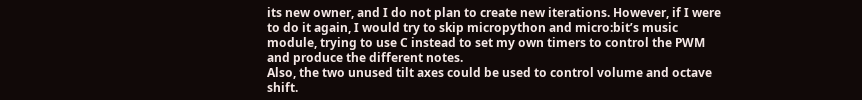its new owner, and I do not plan to create new iterations. However, if I were to do it again, I would try to skip micropython and micro:bit’s music module, trying to use C instead to set my own timers to control the PWM and produce the different notes.
Also, the two unused tilt axes could be used to control volume and octave shift.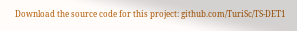Download the source code for this project: github.com/TuriSc/TS-DET1